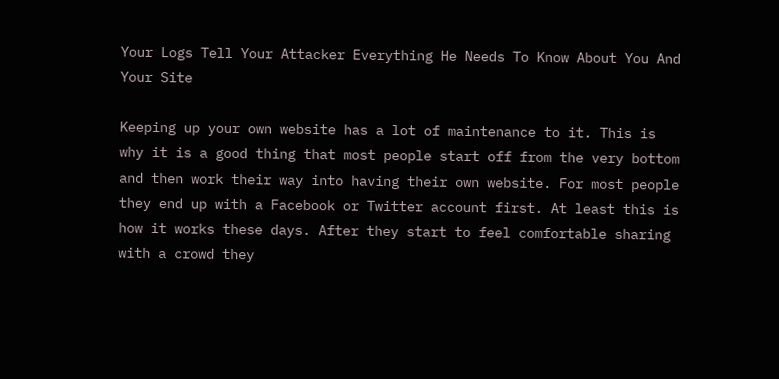Your Logs Tell Your Attacker Everything He Needs To Know About You And Your Site

Keeping up your own website has a lot of maintenance to it. This is why it is a good thing that most people start off from the very bottom and then work their way into having their own website. For most people they end up with a Facebook or Twitter account first. At least this is how it works these days. After they start to feel comfortable sharing with a crowd they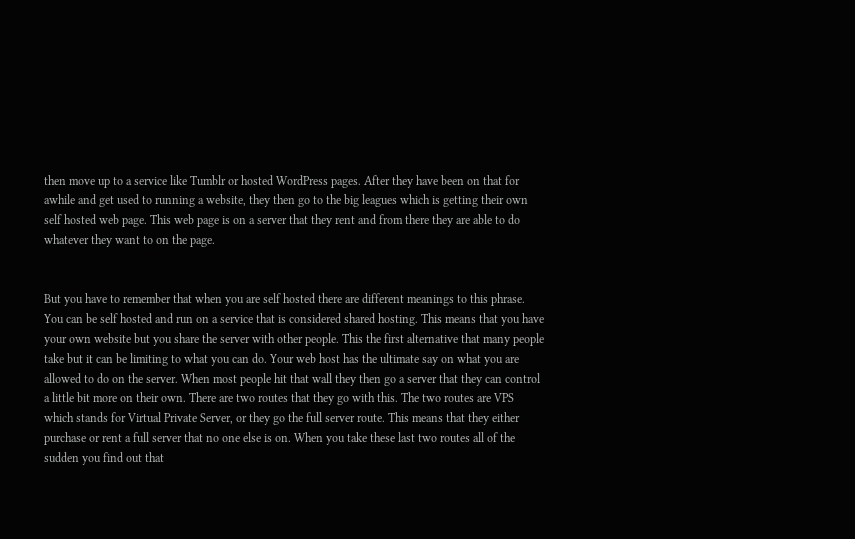then move up to a service like Tumblr or hosted WordPress pages. After they have been on that for awhile and get used to running a website, they then go to the big leagues which is getting their own self hosted web page. This web page is on a server that they rent and from there they are able to do whatever they want to on the page.


But you have to remember that when you are self hosted there are different meanings to this phrase. You can be self hosted and run on a service that is considered shared hosting. This means that you have your own website but you share the server with other people. This the first alternative that many people take but it can be limiting to what you can do. Your web host has the ultimate say on what you are allowed to do on the server. When most people hit that wall they then go a server that they can control a little bit more on their own. There are two routes that they go with this. The two routes are VPS which stands for Virtual Private Server, or they go the full server route. This means that they either purchase or rent a full server that no one else is on. When you take these last two routes all of the sudden you find out that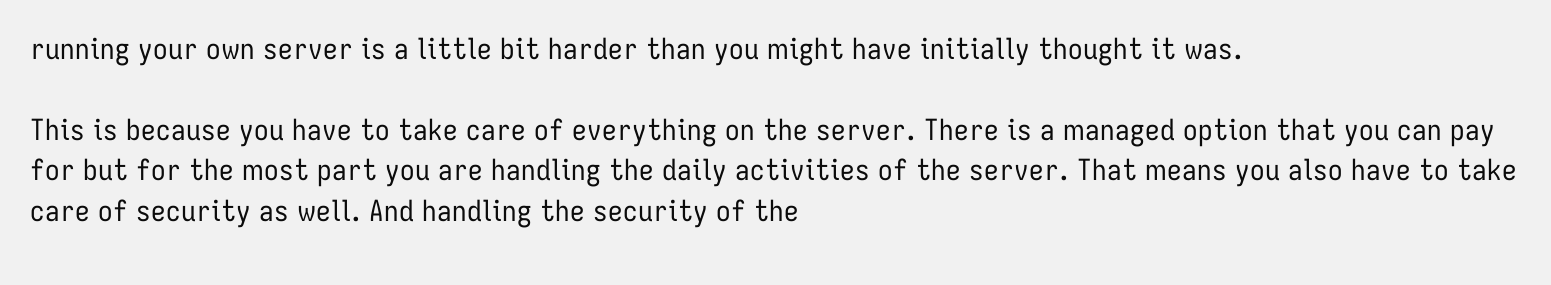running your own server is a little bit harder than you might have initially thought it was.

This is because you have to take care of everything on the server. There is a managed option that you can pay for but for the most part you are handling the daily activities of the server. That means you also have to take care of security as well. And handling the security of the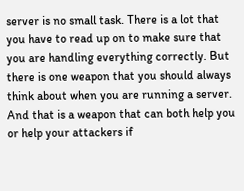server is no small task. There is a lot that you have to read up on to make sure that you are handling everything correctly. But there is one weapon that you should always think about when you are running a server. And that is a weapon that can both help you or help your attackers if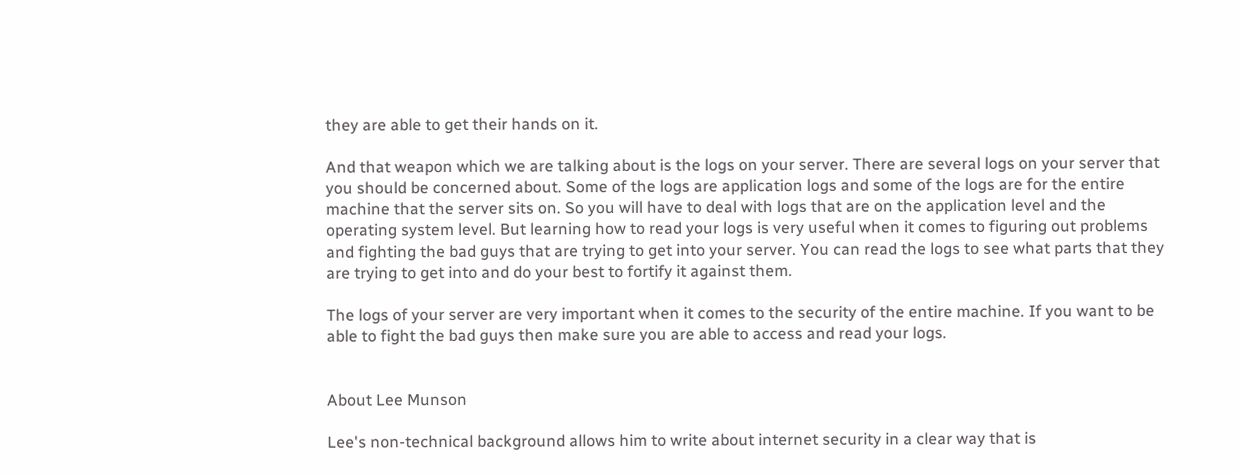they are able to get their hands on it.

And that weapon which we are talking about is the logs on your server. There are several logs on your server that you should be concerned about. Some of the logs are application logs and some of the logs are for the entire machine that the server sits on. So you will have to deal with logs that are on the application level and the operating system level. But learning how to read your logs is very useful when it comes to figuring out problems and fighting the bad guys that are trying to get into your server. You can read the logs to see what parts that they are trying to get into and do your best to fortify it against them.

The logs of your server are very important when it comes to the security of the entire machine. If you want to be able to fight the bad guys then make sure you are able to access and read your logs.


About Lee Munson

Lee's non-technical background allows him to write about internet security in a clear way that is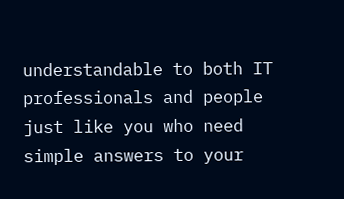understandable to both IT professionals and people just like you who need simple answers to your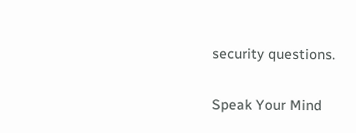security questions.

Speak Your Mind